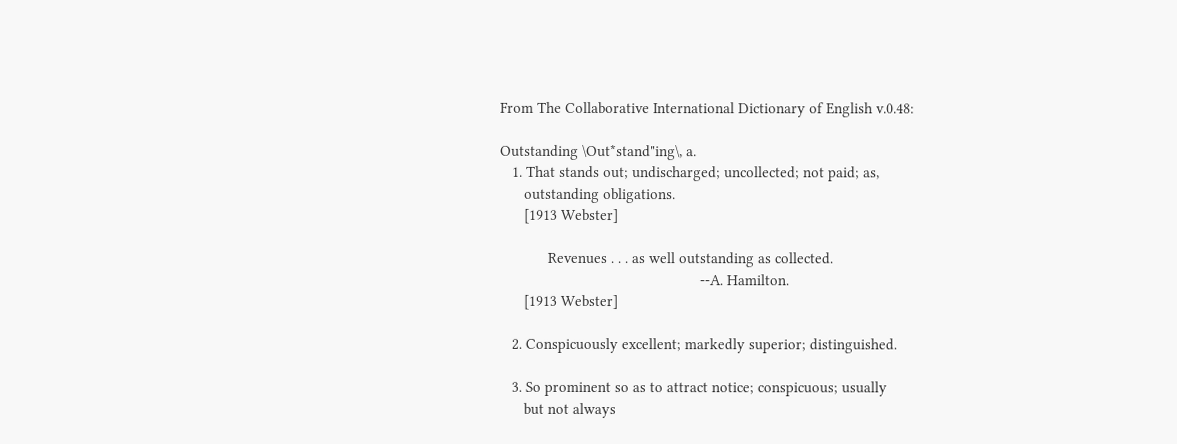From The Collaborative International Dictionary of English v.0.48:

Outstanding \Out*stand"ing\, a.
   1. That stands out; undischarged; uncollected; not paid; as,
      outstanding obligations.
      [1913 Webster]

            Revenues . . . as well outstanding as collected.
                                                  --A. Hamilton.
      [1913 Webster]

   2. Conspicuously excellent; markedly superior; distinguished.

   3. So prominent so as to attract notice; conspicuous; usually
      but not always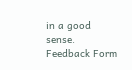in a good sense.
Feedback Form